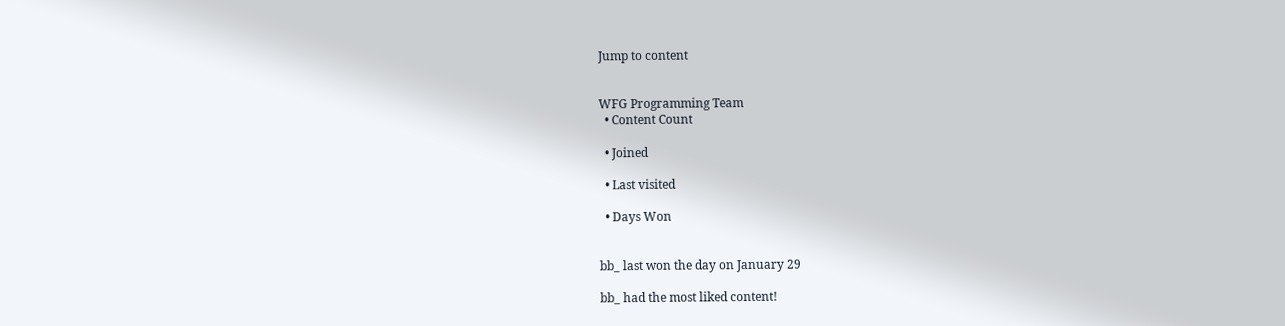Jump to content


WFG Programming Team
  • Content Count

  • Joined

  • Last visited

  • Days Won


bb_ last won the day on January 29

bb_ had the most liked content!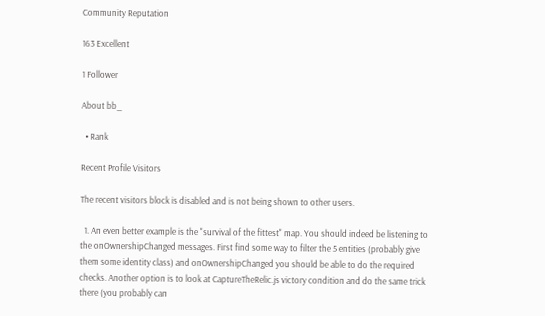Community Reputation

163 Excellent

1 Follower

About bb_

  • Rank

Recent Profile Visitors

The recent visitors block is disabled and is not being shown to other users.

  1. An even better example is the "survival of the fittest" map. You should indeed be listening to the onOwnershipChanged messages. First find some way to filter the 5 entities (probably give them some identity class) and onOwnershipChanged you should be able to do the required checks. Another option is to look at CaptureTheRelic.js victory condition and do the same trick there (you probably can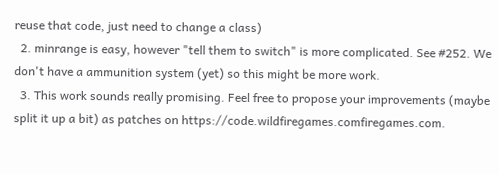reuse that code, just need to change a class)
  2. minrange is easy, however "tell them to switch" is more complicated. See #252. We don't have a ammunition system (yet) so this might be more work.
  3. This work sounds really promising. Feel free to propose your improvements (maybe split it up a bit) as patches on https://code.wildfiregames.comfiregames.com.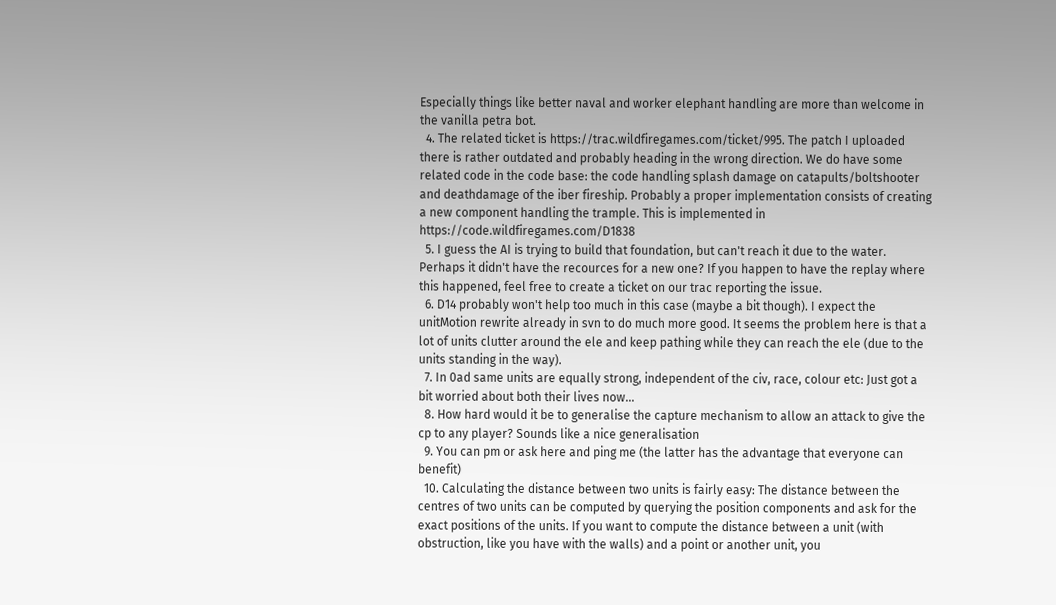Especially things like better naval and worker elephant handling are more than welcome in the vanilla petra bot.
  4. The related ticket is https://trac.wildfiregames.com/ticket/995. The patch I uploaded there is rather outdated and probably heading in the wrong direction. We do have some related code in the code base: the code handling splash damage on catapults/boltshooter and deathdamage of the iber fireship. Probably a proper implementation consists of creating a new component handling the trample. This is implemented in https://code.wildfiregames.com/D1838
  5. I guess the AI is trying to build that foundation, but can't reach it due to the water. Perhaps it didn't have the recources for a new one? If you happen to have the replay where this happened, feel free to create a ticket on our trac reporting the issue.
  6. D14 probably won't help too much in this case (maybe a bit though). I expect the unitMotion rewrite already in svn to do much more good. It seems the problem here is that a lot of units clutter around the ele and keep pathing while they can reach the ele (due to the units standing in the way).
  7. In 0ad same units are equally strong, independent of the civ, race, colour etc: Just got a bit worried about both their lives now...
  8. How hard would it be to generalise the capture mechanism to allow an attack to give the cp to any player? Sounds like a nice generalisation
  9. You can pm or ask here and ping me (the latter has the advantage that everyone can benefit)
  10. Calculating the distance between two units is fairly easy: The distance between the centres of two units can be computed by querying the position components and ask for the exact positions of the units. If you want to compute the distance between a unit (with obstruction, like you have with the walls) and a point or another unit, you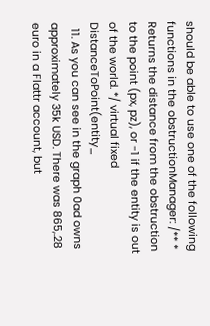should be able to use one of the following functions in the obstructionManager: /** * Returns the distance from the obstruction to the point (px, pz), or -1 if the entity is out of the world. */ virtual fixed DistanceToPoint(entity_
  11. As you can see in the graph 0ad owns approximately 35k USD. There was 865,.28 euro in a Flattr account, but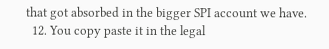that got absorbed in the bigger SPI account we have.
  12. You copy paste it in the legal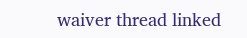waiver thread linked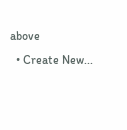above
  • Create New...